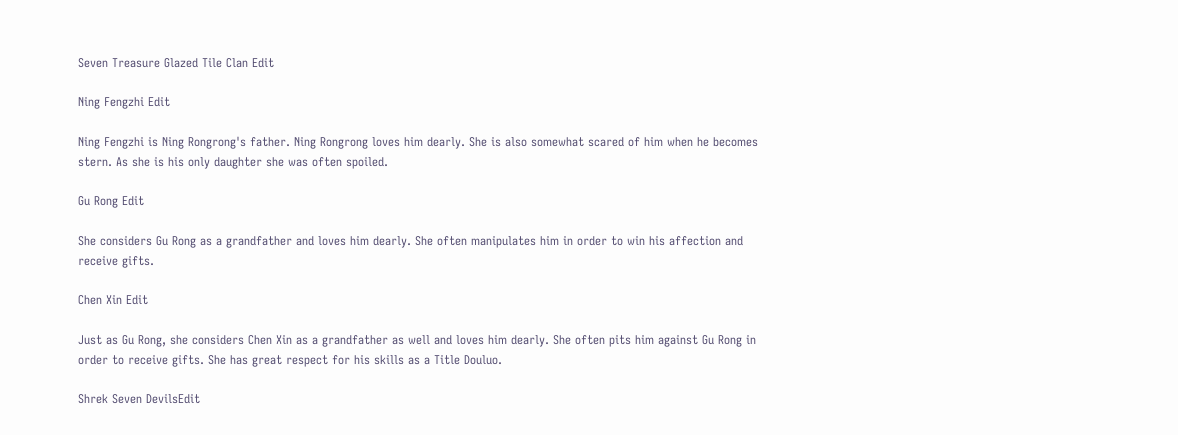Seven Treasure Glazed Tile Clan Edit

Ning Fengzhi Edit

Ning Fengzhi is Ning Rongrong's father. Ning Rongrong loves him dearly. She is also somewhat scared of him when he becomes stern. As she is his only daughter she was often spoiled.

Gu Rong Edit

She considers Gu Rong as a grandfather and loves him dearly. She often manipulates him in order to win his affection and receive gifts.

Chen Xin Edit

Just as Gu Rong, she considers Chen Xin as a grandfather as well and loves him dearly. She often pits him against Gu Rong in order to receive gifts. She has great respect for his skills as a Title Douluo.

Shrek Seven DevilsEdit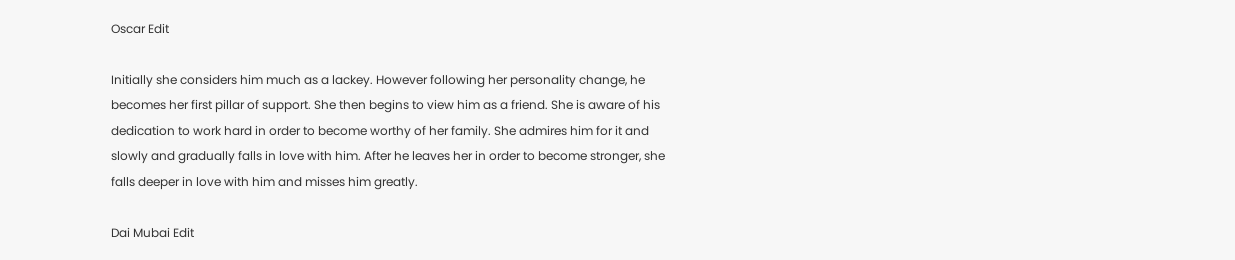Oscar Edit

Initially she considers him much as a lackey. However following her personality change, he becomes her first pillar of support. She then begins to view him as a friend. She is aware of his dedication to work hard in order to become worthy of her family. She admires him for it and slowly and gradually falls in love with him. After he leaves her in order to become stronger, she falls deeper in love with him and misses him greatly.

Dai Mubai Edit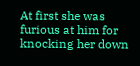At first she was furious at him for knocking her down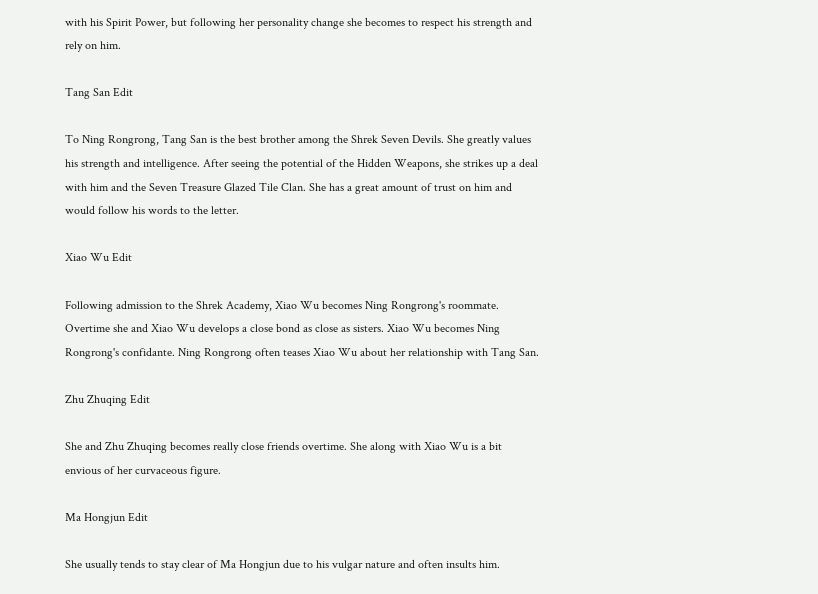with his Spirit Power, but following her personality change she becomes to respect his strength and rely on him.

Tang San Edit

To Ning Rongrong, Tang San is the best brother among the Shrek Seven Devils. She greatly values his strength and intelligence. After seeing the potential of the Hidden Weapons, she strikes up a deal with him and the Seven Treasure Glazed Tile Clan. She has a great amount of trust on him and would follow his words to the letter.

Xiao Wu Edit

Following admission to the Shrek Academy, Xiao Wu becomes Ning Rongrong's roommate. Overtime she and Xiao Wu develops a close bond as close as sisters. Xiao Wu becomes Ning Rongrong's confidante. Ning Rongrong often teases Xiao Wu about her relationship with Tang San.

Zhu Zhuqing Edit

She and Zhu Zhuqing becomes really close friends overtime. She along with Xiao Wu is a bit envious of her curvaceous figure.

Ma Hongjun Edit

She usually tends to stay clear of Ma Hongjun due to his vulgar nature and often insults him.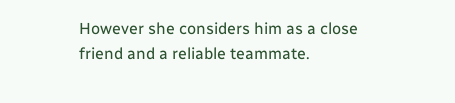However she considers him as a close friend and a reliable teammate.